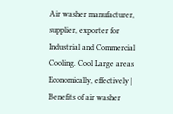Air washer manufacturer, supplier, exporter for Industrial and Commercial Cooling. Cool Large areas Economically, effectively |
Benefits of air washer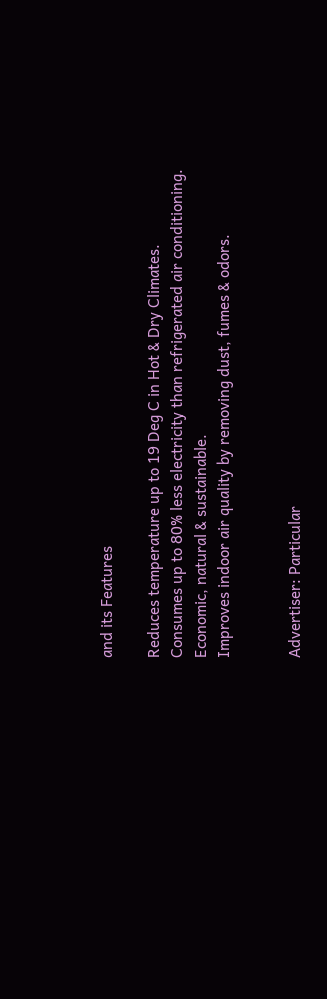and its Features

Reduces temperature up to 19 Deg C in Hot & Dry Climates.
Consumes up to 80% less electricity than refrigerated air conditioning.
Economic, natural & sustainable.
Improves indoor air quality by removing dust, fumes & odors.


Advertiser: Particular